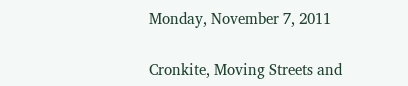Monday, November 7, 2011

Cronkite, Moving Streets and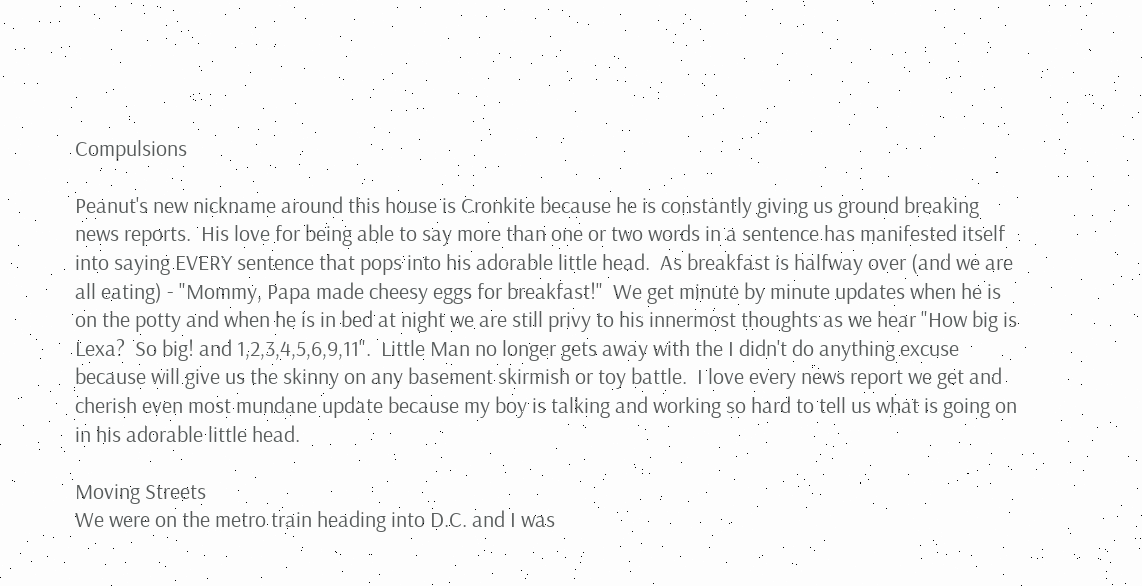Compulsions

Peanut's new nickname around this house is Cronkite because he is constantly giving us ground breaking news reports.  His love for being able to say more than one or two words in a sentence has manifested itself into saying EVERY sentence that pops into his adorable little head.  As breakfast is halfway over (and we are all eating) - "Mommy, Papa made cheesy eggs for breakfast!"  We get minute by minute updates when he is on the potty and when he is in bed at night we are still privy to his innermost thoughts as we hear "How big is Lexa?  So big! and 1,2,3,4,5,6,9,11".  Little Man no longer gets away with the I didn't do anything excuse because will give us the skinny on any basement skirmish or toy battle.  I love every news report we get and cherish even most mundane update because my boy is talking and working so hard to tell us what is going on in his adorable little head.

Moving Streets
We were on the metro train heading into D.C. and I was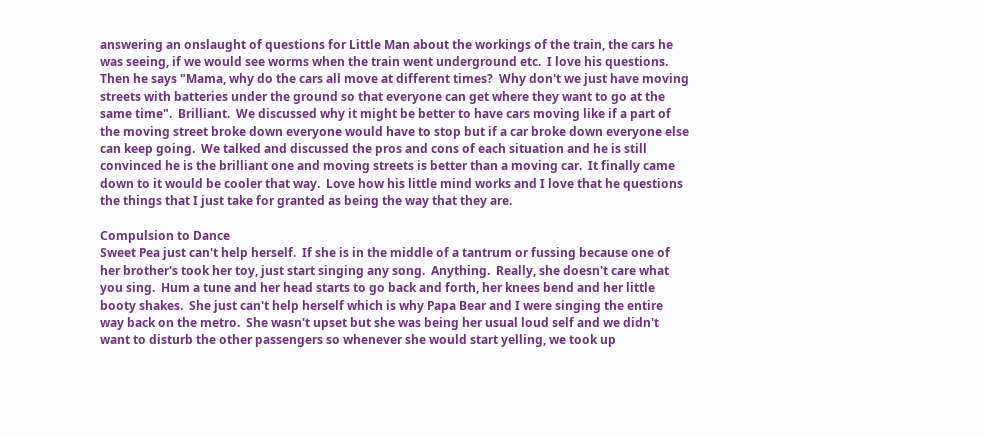answering an onslaught of questions for Little Man about the workings of the train, the cars he was seeing, if we would see worms when the train went underground etc.  I love his questions.  Then he says "Mama, why do the cars all move at different times?  Why don't we just have moving streets with batteries under the ground so that everyone can get where they want to go at the same time".  Brilliant.  We discussed why it might be better to have cars moving like if a part of the moving street broke down everyone would have to stop but if a car broke down everyone else can keep going.  We talked and discussed the pros and cons of each situation and he is still convinced he is the brilliant one and moving streets is better than a moving car.  It finally came down to it would be cooler that way.  Love how his little mind works and I love that he questions the things that I just take for granted as being the way that they are.

Compulsion to Dance
Sweet Pea just can't help herself.  If she is in the middle of a tantrum or fussing because one of her brother's took her toy, just start singing any song.  Anything.  Really, she doesn't care what you sing.  Hum a tune and her head starts to go back and forth, her knees bend and her little booty shakes.  She just can't help herself which is why Papa Bear and I were singing the entire way back on the metro.  She wasn't upset but she was being her usual loud self and we didn't want to disturb the other passengers so whenever she would start yelling, we took up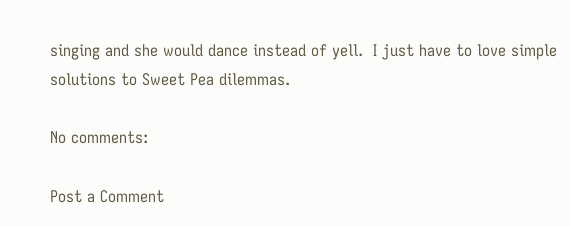singing and she would dance instead of yell.  I just have to love simple solutions to Sweet Pea dilemmas.

No comments:

Post a Comment